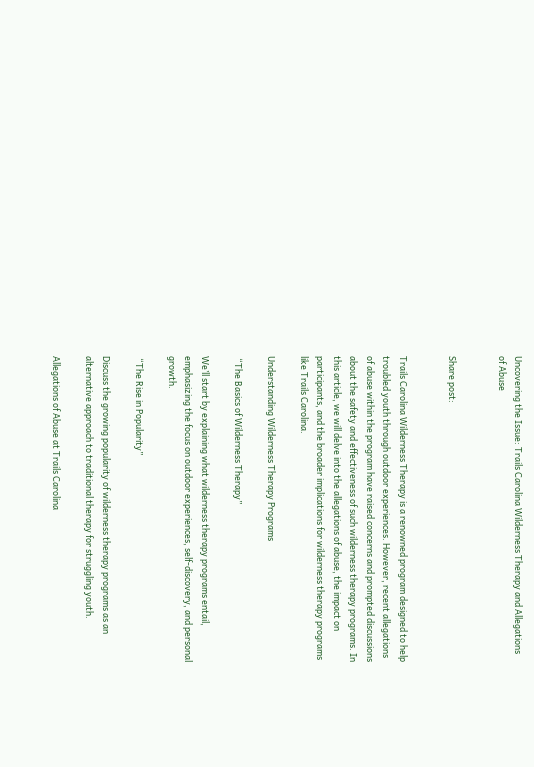Uncovering the Issue: Trails Carolina Wilderness Therapy and Allegations of Abuse


Share post:


Trails Carolina Wilderness Therapy is a renowned program designed to help troubled youth through outdoor experiences. However, recent allegations of abuse within the program have raised concerns and prompted discussions about the safety and effectiveness of such wilderness therapy programs. In this article, we will delve into the allegations of abuse, the impact on participants, and the broader implications for wilderness therapy programs like Trails Carolina.

Understanding Wilderness Therapy Programs

 “The Basics of Wilderness Therapy”

We’ll start by explaining what wilderness therapy programs entail, emphasizing the focus on outdoor experiences, self-discovery, and personal growth.

 “The Rise in Popularity”

Discuss the growing popularity of wilderness therapy programs as an alternative approach to traditional therapy for struggling youth.

Allegations of Abuse at Trails Carolina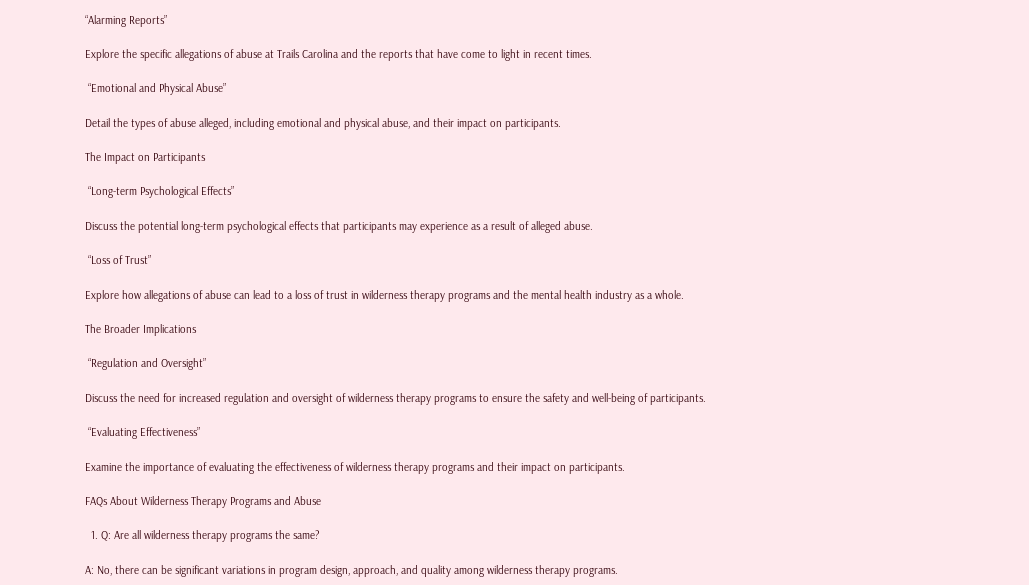“Alarming Reports”

Explore the specific allegations of abuse at Trails Carolina and the reports that have come to light in recent times.

 “Emotional and Physical Abuse”

Detail the types of abuse alleged, including emotional and physical abuse, and their impact on participants.

The Impact on Participants

 “Long-term Psychological Effects”

Discuss the potential long-term psychological effects that participants may experience as a result of alleged abuse.

 “Loss of Trust”

Explore how allegations of abuse can lead to a loss of trust in wilderness therapy programs and the mental health industry as a whole.

The Broader Implications

 “Regulation and Oversight”

Discuss the need for increased regulation and oversight of wilderness therapy programs to ensure the safety and well-being of participants.

 “Evaluating Effectiveness”

Examine the importance of evaluating the effectiveness of wilderness therapy programs and their impact on participants.

FAQs About Wilderness Therapy Programs and Abuse

  1. Q: Are all wilderness therapy programs the same?

A: No, there can be significant variations in program design, approach, and quality among wilderness therapy programs.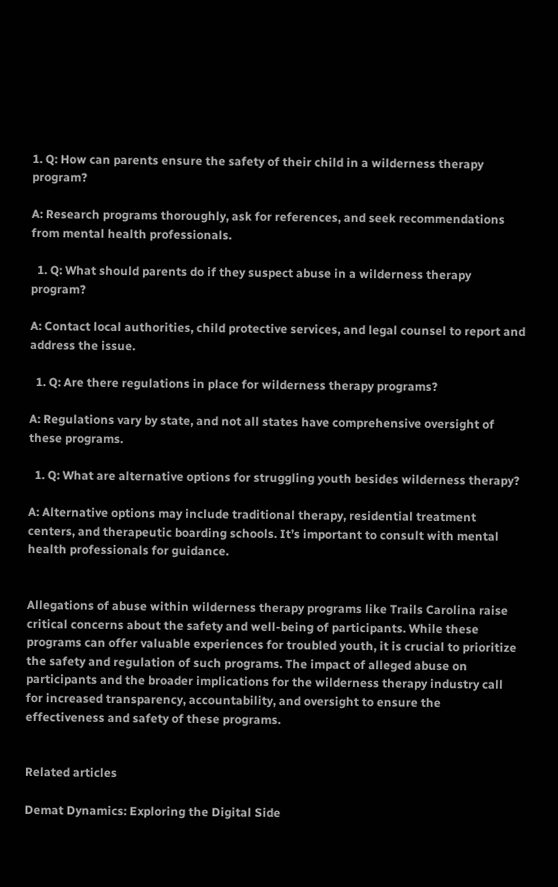1. Q: How can parents ensure the safety of their child in a wilderness therapy program?

A: Research programs thoroughly, ask for references, and seek recommendations from mental health professionals.

  1. Q: What should parents do if they suspect abuse in a wilderness therapy program?

A: Contact local authorities, child protective services, and legal counsel to report and address the issue.

  1. Q: Are there regulations in place for wilderness therapy programs?

A: Regulations vary by state, and not all states have comprehensive oversight of these programs.

  1. Q: What are alternative options for struggling youth besides wilderness therapy?

A: Alternative options may include traditional therapy, residential treatment centers, and therapeutic boarding schools. It’s important to consult with mental health professionals for guidance.


Allegations of abuse within wilderness therapy programs like Trails Carolina raise critical concerns about the safety and well-being of participants. While these programs can offer valuable experiences for troubled youth, it is crucial to prioritize the safety and regulation of such programs. The impact of alleged abuse on participants and the broader implications for the wilderness therapy industry call for increased transparency, accountability, and oversight to ensure the effectiveness and safety of these programs.


Related articles

Demat Dynamics: Exploring the Digital Side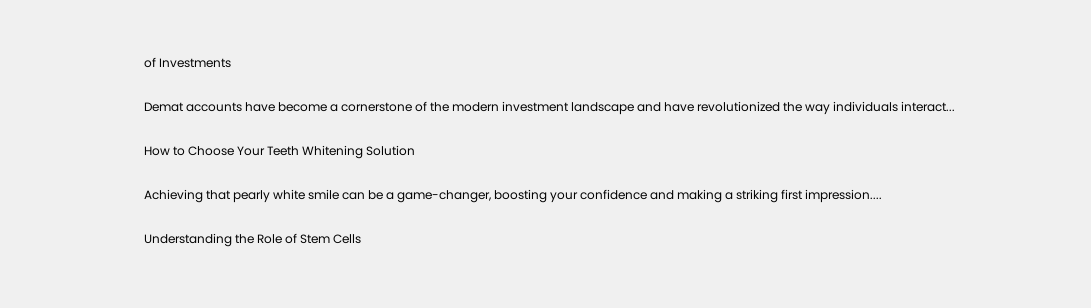of Investments

Demat accounts have become a cornerstone of the modern investment landscape and have revolutionized the way individuals interact...

How to Choose Your Teeth Whitening Solution

Achieving that pearly white smile can be a game-changer, boosting your confidence and making a striking first impression....

Understanding the Role of Stem Cells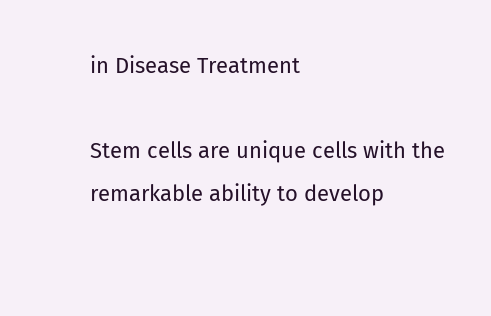in Disease Treatment

Stem cells are unique cells with the remarkable ability to develop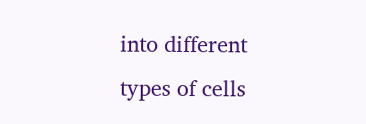into different types of cells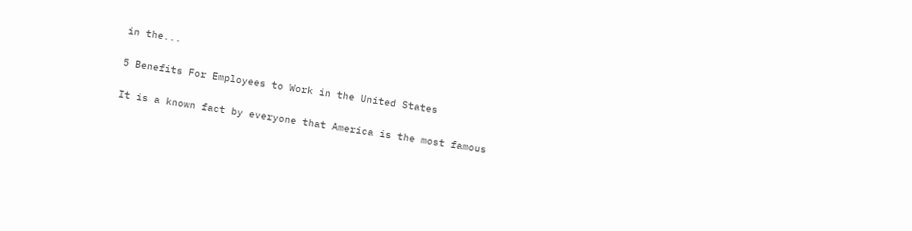in the...

5 Benefits For Employees to Work in the United States

It is a known fact by everyone that America is the most famous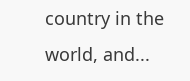country in the world, and...